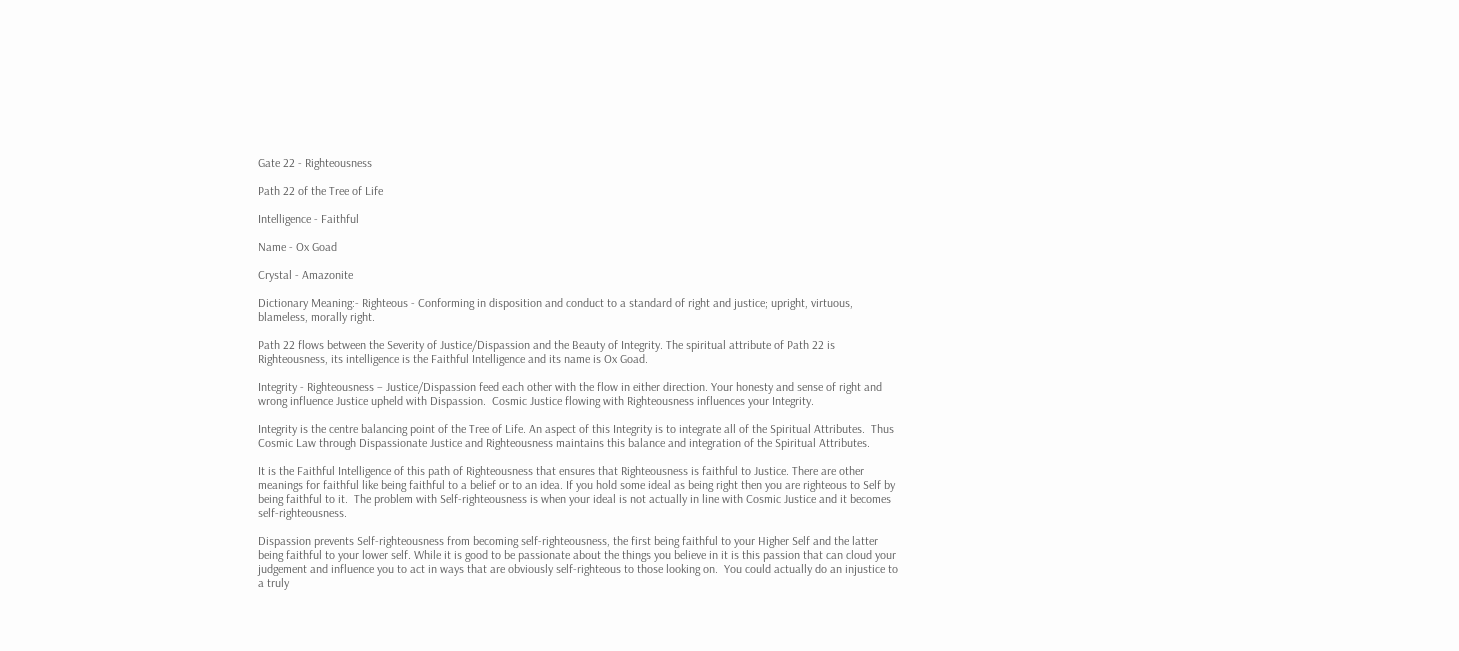Gate 22 - Righteousness

Path 22 of the Tree of Life

Intelligence - Faithful

Name - Ox Goad

Crystal - Amazonite

Dictionary Meaning:- Righteous - Conforming in disposition and conduct to a standard of right and justice; upright, virtuous, blameless, morally right.

Path 22 flows between the Severity of Justice/Dispassion and the Beauty of Integrity. The spiritual attribute of Path 22 is Righteousness, its intelligence is the Faithful Intelligence and its name is Ox Goad.

Integrity - Righteousness – Justice/Dispassion feed each other with the flow in either direction. Your honesty and sense of right and wrong influence Justice upheld with Dispassion.  Cosmic Justice flowing with Righteousness influences your Integrity.

Integrity is the centre balancing point of the Tree of Life. An aspect of this Integrity is to integrate all of the Spiritual Attributes.  Thus Cosmic Law through Dispassionate Justice and Righteousness maintains this balance and integration of the Spiritual Attributes.

It is the Faithful Intelligence of this path of Righteousness that ensures that Righteousness is faithful to Justice. There are other meanings for faithful like being faithful to a belief or to an idea. If you hold some ideal as being right then you are righteous to Self by being faithful to it.  The problem with Self-righteousness is when your ideal is not actually in line with Cosmic Justice and it becomes self-righteousness.

Dispassion prevents Self-righteousness from becoming self-righteousness, the first being faithful to your Higher Self and the latter being faithful to your lower self. While it is good to be passionate about the things you believe in it is this passion that can cloud your judgement and influence you to act in ways that are obviously self-righteous to those looking on.  You could actually do an injustice to a truly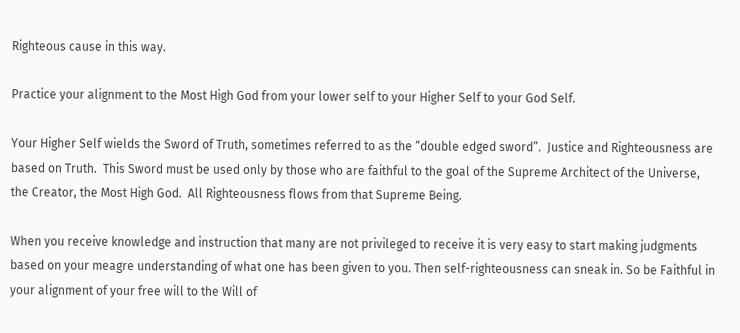Righteous cause in this way.

Practice your alignment to the Most High God from your lower self to your Higher Self to your God Self.

Your Higher Self wields the Sword of Truth, sometimes referred to as the “double edged sword”.  Justice and Righteousness are based on Truth.  This Sword must be used only by those who are faithful to the goal of the Supreme Architect of the Universe, the Creator, the Most High God.  All Righteousness flows from that Supreme Being.

When you receive knowledge and instruction that many are not privileged to receive it is very easy to start making judgments based on your meagre understanding of what one has been given to you. Then self-righteousness can sneak in. So be Faithful in your alignment of your free will to the Will of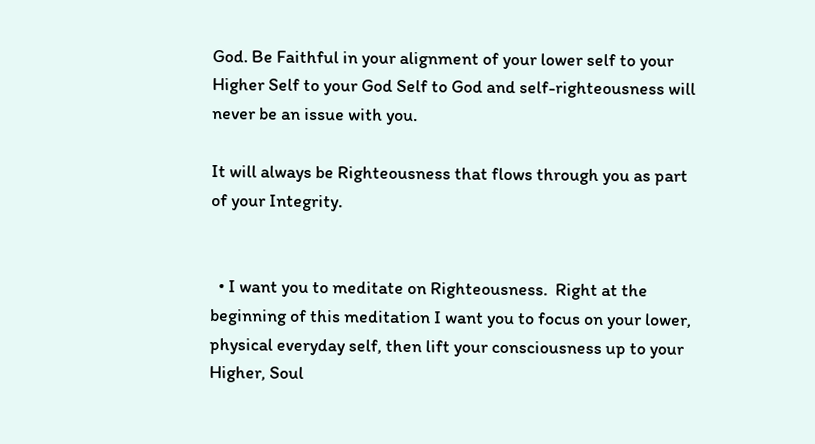God. Be Faithful in your alignment of your lower self to your Higher Self to your God Self to God and self-righteousness will never be an issue with you.

It will always be Righteousness that flows through you as part of your Integrity.


  • I want you to meditate on Righteousness.  Right at the beginning of this meditation I want you to focus on your lower, physical everyday self, then lift your consciousness up to your Higher, Soul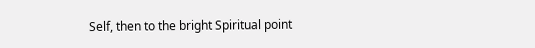Self, then to the bright Spiritual point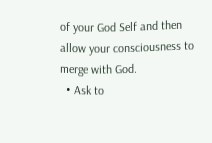of your God Self and then allow your consciousness to merge with God.
  • Ask to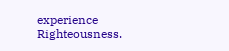experience Righteousness.